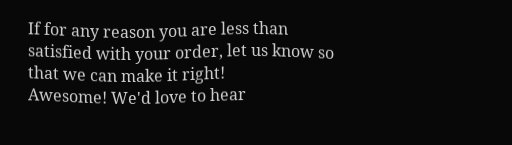If for any reason you are less than satisfied with your order, let us know so that we can make it right!
Awesome! We'd love to hear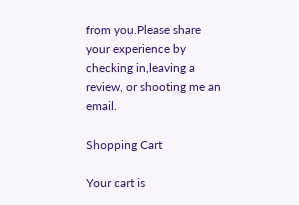from you.Please share your experience by checking in,leaving a review, or shooting me an email.

Shopping Cart

Your cart is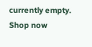currently empty.
Shop now